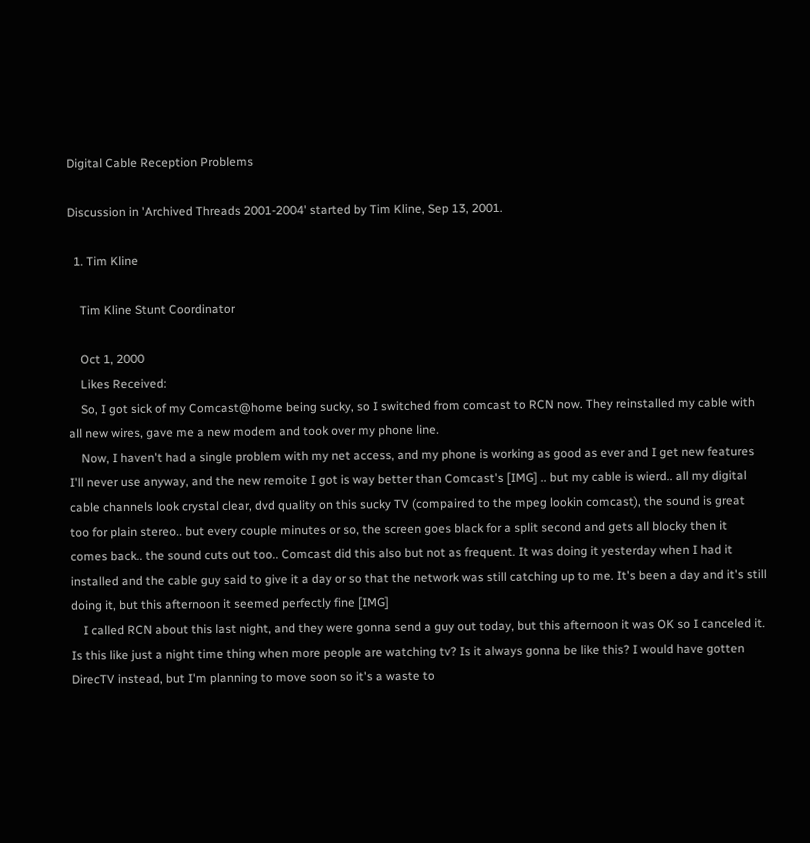Digital Cable Reception Problems

Discussion in 'Archived Threads 2001-2004' started by Tim Kline, Sep 13, 2001.

  1. Tim Kline

    Tim Kline Stunt Coordinator

    Oct 1, 2000
    Likes Received:
    So, I got sick of my Comcast@home being sucky, so I switched from comcast to RCN now. They reinstalled my cable with all new wires, gave me a new modem and took over my phone line.
    Now, I haven't had a single problem with my net access, and my phone is working as good as ever and I get new features I'll never use anyway, and the new remoite I got is way better than Comcast's [IMG] .. but my cable is wierd.. all my digital cable channels look crystal clear, dvd quality on this sucky TV (compaired to the mpeg lookin comcast), the sound is great too for plain stereo.. but every couple minutes or so, the screen goes black for a split second and gets all blocky then it comes back.. the sound cuts out too.. Comcast did this also but not as frequent. It was doing it yesterday when I had it installed and the cable guy said to give it a day or so that the network was still catching up to me. It's been a day and it's still doing it, but this afternoon it seemed perfectly fine [IMG]
    I called RCN about this last night, and they were gonna send a guy out today, but this afternoon it was OK so I canceled it. Is this like just a night time thing when more people are watching tv? Is it always gonna be like this? I would have gotten DirecTV instead, but I'm planning to move soon so it's a waste to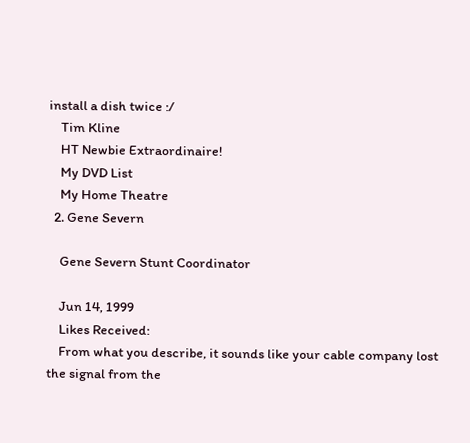install a dish twice :/
    Tim Kline
    HT Newbie Extraordinaire!
    My DVD List
    My Home Theatre
  2. Gene Severn

    Gene Severn Stunt Coordinator

    Jun 14, 1999
    Likes Received:
    From what you describe, it sounds like your cable company lost the signal from the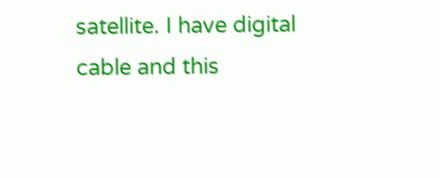satellite. I have digital cable and this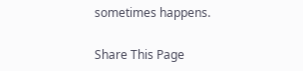sometimes happens.

Share This Page